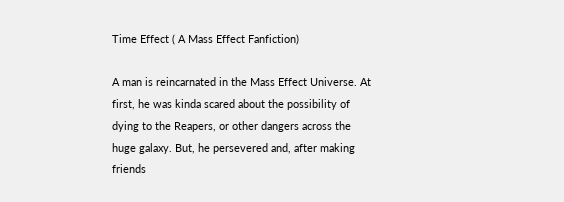Time Effect ( A Mass Effect Fanfiction)

A man is reincarnated in the Mass Effect Universe. At first, he was kinda scared about the possibility of dying to the Reapers, or other dangers across the huge galaxy. But, he persevered and, after making friends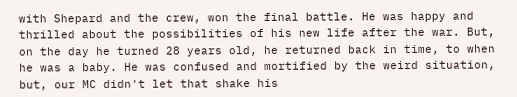with Shepard and the crew, won the final battle. He was happy and thrilled about the possibilities of his new life after the war. But, on the day he turned 28 years old, he returned back in time, to when he was a baby. He was confused and mortified by the weird situation, but, our MC didn't let that shake his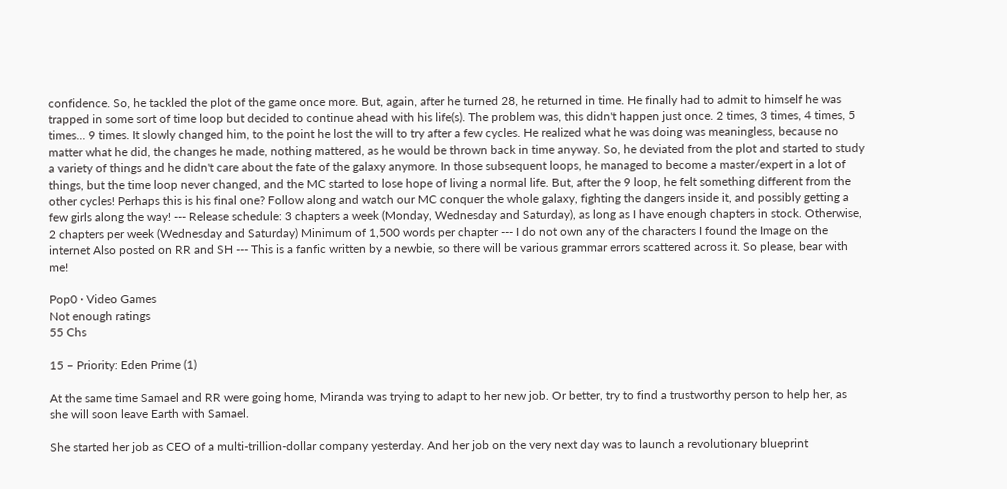confidence. So, he tackled the plot of the game once more. But, again, after he turned 28, he returned in time. He finally had to admit to himself he was trapped in some sort of time loop but decided to continue ahead with his life(s). The problem was, this didn't happen just once. 2 times, 3 times, 4 times, 5 times... 9 times. It slowly changed him, to the point he lost the will to try after a few cycles. He realized what he was doing was meaningless, because no matter what he did, the changes he made, nothing mattered, as he would be thrown back in time anyway. So, he deviated from the plot and started to study a variety of things and he didn't care about the fate of the galaxy anymore. In those subsequent loops, he managed to become a master/expert in a lot of things, but the time loop never changed, and the MC started to lose hope of living a normal life. But, after the 9 loop, he felt something different from the other cycles! Perhaps this is his final one? Follow along and watch our MC conquer the whole galaxy, fighting the dangers inside it, and possibly getting a few girls along the way! --- Release schedule: 3 chapters a week (Monday, Wednesday and Saturday), as long as I have enough chapters in stock. Otherwise, 2 chapters per week (Wednesday and Saturday) Minimum of 1,500 words per chapter --- I do not own any of the characters I found the Image on the internet Also posted on RR and SH --- This is a fanfic written by a newbie, so there will be various grammar errors scattered across it. So please, bear with me!

Pop0 · Video Games
Not enough ratings
55 Chs

15 – Priority: Eden Prime (1)

At the same time Samael and RR were going home, Miranda was trying to adapt to her new job. Or better, try to find a trustworthy person to help her, as she will soon leave Earth with Samael.

She started her job as CEO of a multi-trillion-dollar company yesterday. And her job on the very next day was to launch a revolutionary blueprint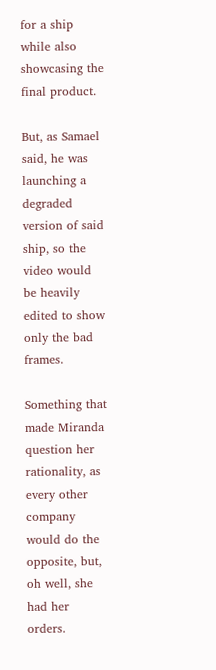for a ship while also showcasing the final product.

But, as Samael said, he was launching a degraded version of said ship, so the video would be heavily edited to show only the bad frames.

Something that made Miranda question her rationality, as every other company would do the opposite, but, oh well, she had her orders.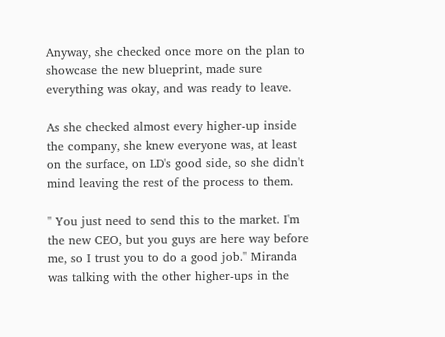Anyway, she checked once more on the plan to showcase the new blueprint, made sure everything was okay, and was ready to leave.

As she checked almost every higher-up inside the company, she knew everyone was, at least on the surface, on LD's good side, so she didn't mind leaving the rest of the process to them.

'' You just need to send this to the market. I'm the new CEO, but you guys are here way before me, so I trust you to do a good job.'' Miranda was talking with the other higher-ups in the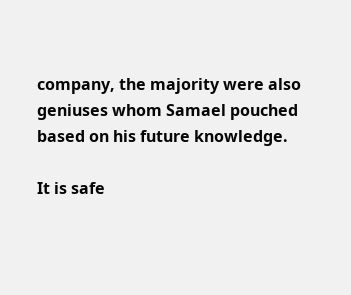company, the majority were also geniuses whom Samael pouched based on his future knowledge.

It is safe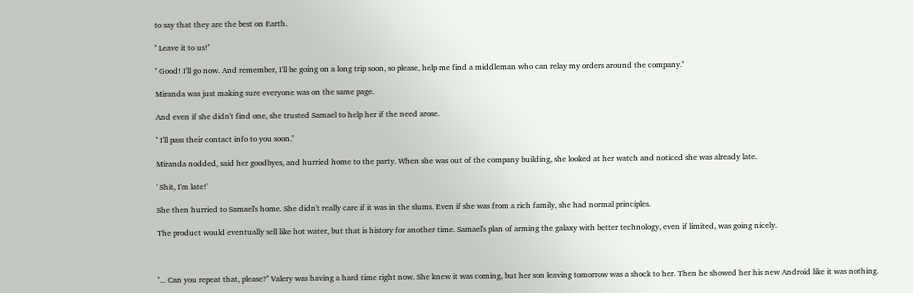to say that they are the best on Earth.

'' Leave it to us!''

'' Good! I'll go now. And remember, I'll be going on a long trip soon, so please, help me find a middleman who can relay my orders around the company.''

Miranda was just making sure everyone was on the same page.

And even if she didn't find one, she trusted Samael to help her if the need arose.

'' I'll pass their contact info to you soon.''

Miranda nodded, said her goodbyes, and hurried home to the party. When she was out of the company building, she looked at her watch and noticed she was already late.

' Shit, I'm late!'

She then hurried to Samael's home. She didn't really care if it was in the slums. Even if she was from a rich family, she had normal principles.

The product would eventually sell like hot water, but that is history for another time. Samael's plan of arming the galaxy with better technology, even if limited, was going nicely.



''... Can you repeat that, please?'' Valery was having a hard time right now. She knew it was coming, but her son leaving tomorrow was a shock to her. Then he showed her his new Android like it was nothing.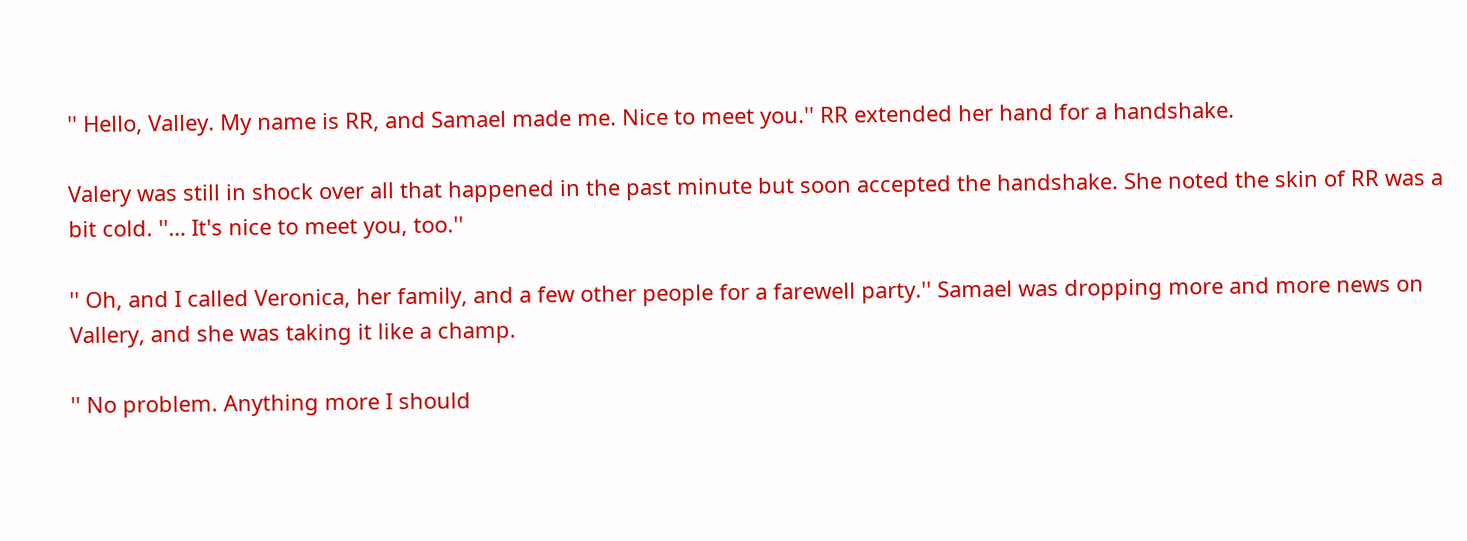'' Hello, Valley. My name is RR, and Samael made me. Nice to meet you.'' RR extended her hand for a handshake.

Valery was still in shock over all that happened in the past minute but soon accepted the handshake. She noted the skin of RR was a bit cold. ''… It's nice to meet you, too.''

'' Oh, and I called Veronica, her family, and a few other people for a farewell party.'' Samael was dropping more and more news on Vallery, and she was taking it like a champ.

'' No problem. Anything more I should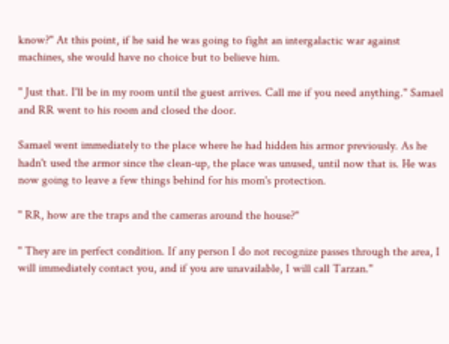know?'' At this point, if he said he was going to fight an intergalactic war against machines, she would have no choice but to believe him.

'' Just that. I'll be in my room until the guest arrives. Call me if you need anything.'' Samael and RR went to his room and closed the door.

Samael went immediately to the place where he had hidden his armor previously. As he hadn't used the armor since the clean-up, the place was unused, until now that is. He was now going to leave a few things behind for his mom's protection.

'' RR, how are the traps and the cameras around the house?''

'' They are in perfect condition. If any person I do not recognize passes through the area, I will immediately contact you, and if you are unavailable, I will call Tarzan.''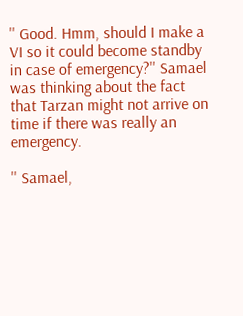'' Good. Hmm, should I make a VI so it could become standby in case of emergency?'' Samael was thinking about the fact that Tarzan might not arrive on time if there was really an emergency.

'' Samael,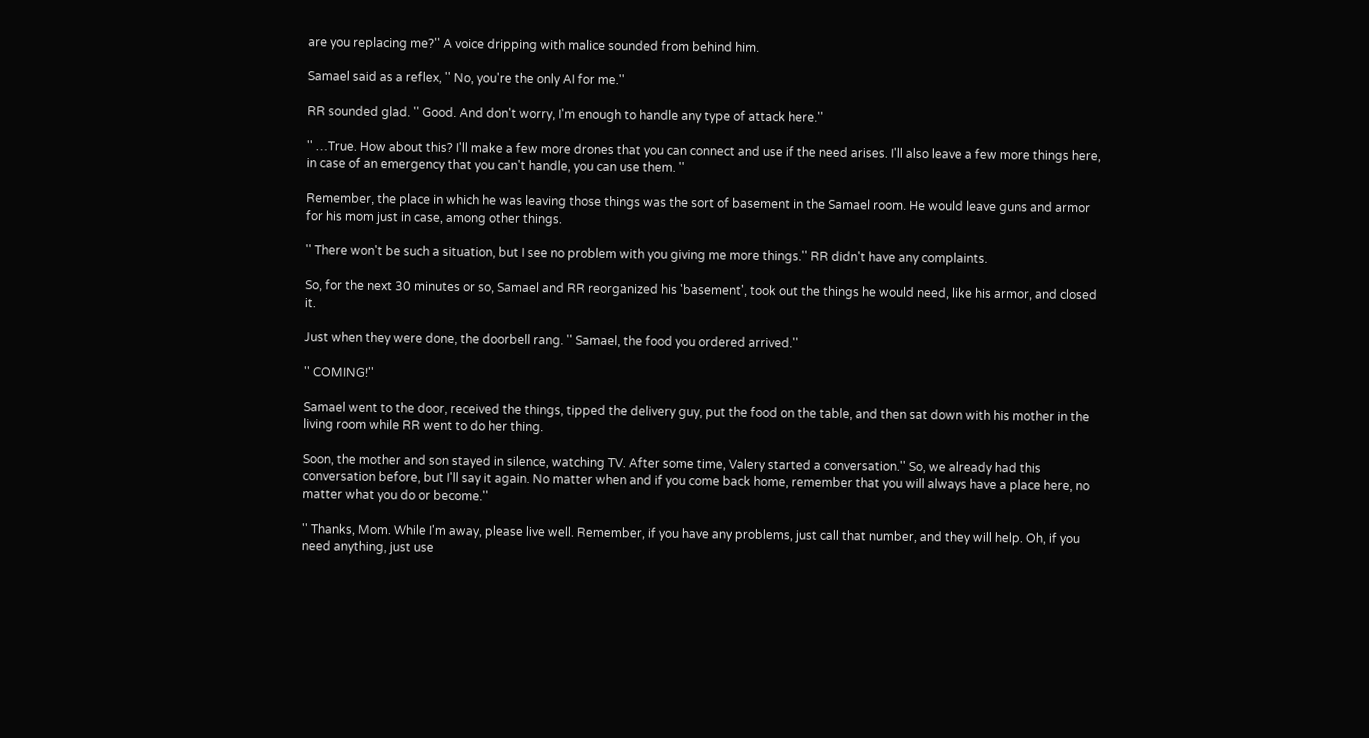are you replacing me?'' A voice dripping with malice sounded from behind him.

Samael said as a reflex, '' No, you're the only AI for me.''

RR sounded glad. '' Good. And don't worry, I'm enough to handle any type of attack here.''

'' …True. How about this? I'll make a few more drones that you can connect and use if the need arises. I'll also leave a few more things here, in case of an emergency that you can't handle, you can use them. ''

Remember, the place in which he was leaving those things was the sort of basement in the Samael room. He would leave guns and armor for his mom just in case, among other things.

'' There won't be such a situation, but I see no problem with you giving me more things.'' RR didn't have any complaints.

So, for the next 30 minutes or so, Samael and RR reorganized his 'basement', took out the things he would need, like his armor, and closed it.

Just when they were done, the doorbell rang. '' Samael, the food you ordered arrived.''

'' COMING!''

Samael went to the door, received the things, tipped the delivery guy, put the food on the table, and then sat down with his mother in the living room while RR went to do her thing.

Soon, the mother and son stayed in silence, watching TV. After some time, Valery started a conversation.'' So, we already had this conversation before, but I'll say it again. No matter when and if you come back home, remember that you will always have a place here, no matter what you do or become.''

'' Thanks, Mom. While I'm away, please live well. Remember, if you have any problems, just call that number, and they will help. Oh, if you need anything, just use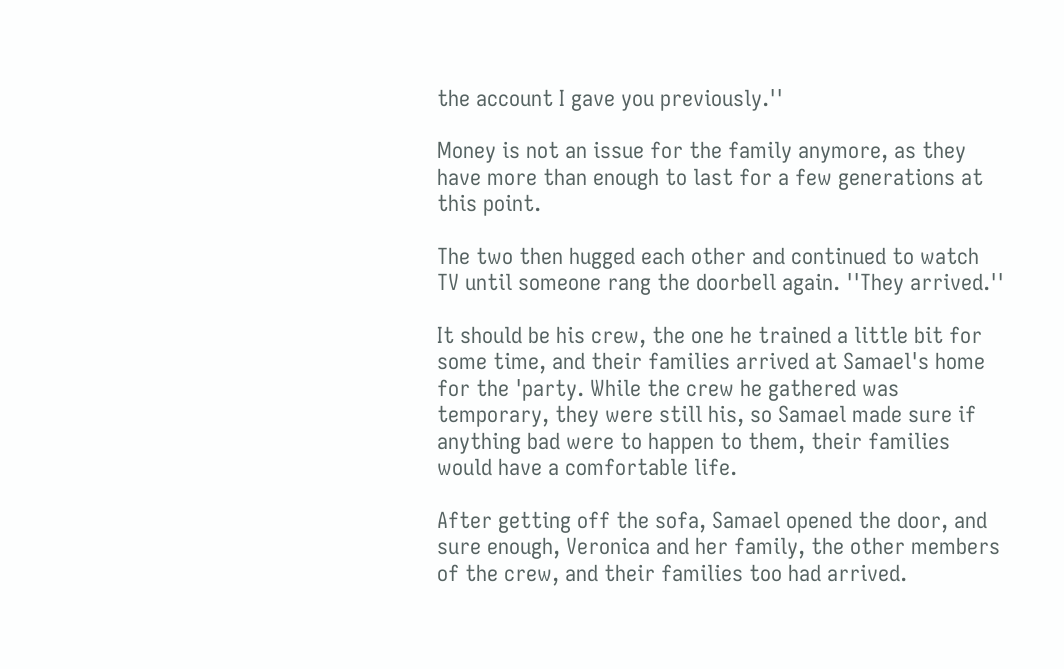the account I gave you previously.''

Money is not an issue for the family anymore, as they have more than enough to last for a few generations at this point.

The two then hugged each other and continued to watch TV until someone rang the doorbell again. ''They arrived.''

It should be his crew, the one he trained a little bit for some time, and their families arrived at Samael's home for the 'party. While the crew he gathered was temporary, they were still his, so Samael made sure if anything bad were to happen to them, their families would have a comfortable life.

After getting off the sofa, Samael opened the door, and sure enough, Veronica and her family, the other members of the crew, and their families too had arrived.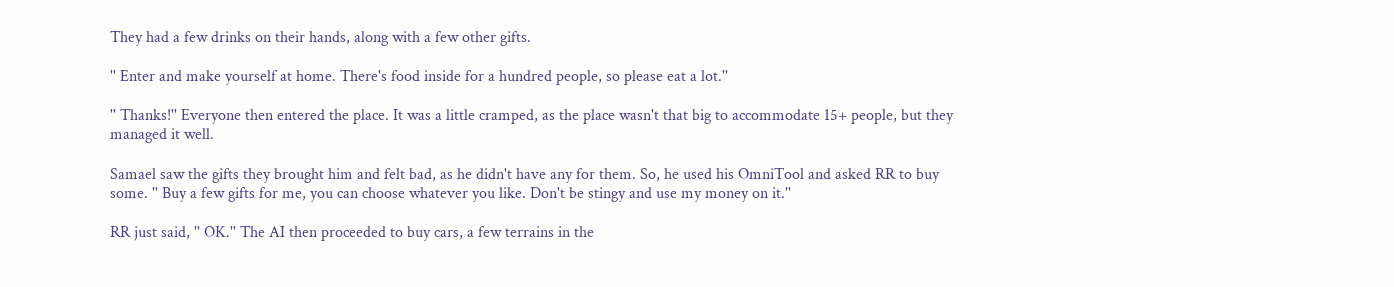They had a few drinks on their hands, along with a few other gifts.

'' Enter and make yourself at home. There's food inside for a hundred people, so please eat a lot.''

'' Thanks!'' Everyone then entered the place. It was a little cramped, as the place wasn't that big to accommodate 15+ people, but they managed it well.

Samael saw the gifts they brought him and felt bad, as he didn't have any for them. So, he used his OmniTool and asked RR to buy some. '' Buy a few gifts for me, you can choose whatever you like. Don't be stingy and use my money on it.''

RR just said, '' OK.'' The AI then proceeded to buy cars, a few terrains in the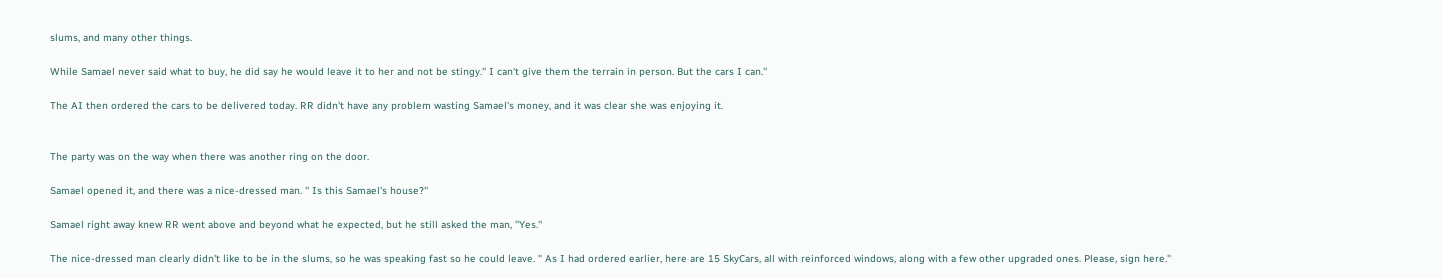slums, and many other things.

While Samael never said what to buy, he did say he would leave it to her and not be stingy.'' I can't give them the terrain in person. But the cars I can.''

The AI then ordered the cars to be delivered today. RR didn't have any problem wasting Samael's money, and it was clear she was enjoying it.


The party was on the way when there was another ring on the door.

Samael opened it, and there was a nice-dressed man. '' Is this Samael's house?''

Samael right away knew RR went above and beyond what he expected, but he still asked the man, ''Yes.''

The nice-dressed man clearly didn't like to be in the slums, so he was speaking fast so he could leave. '' As I had ordered earlier, here are 15 SkyCars, all with reinforced windows, along with a few other upgraded ones. Please, sign here.''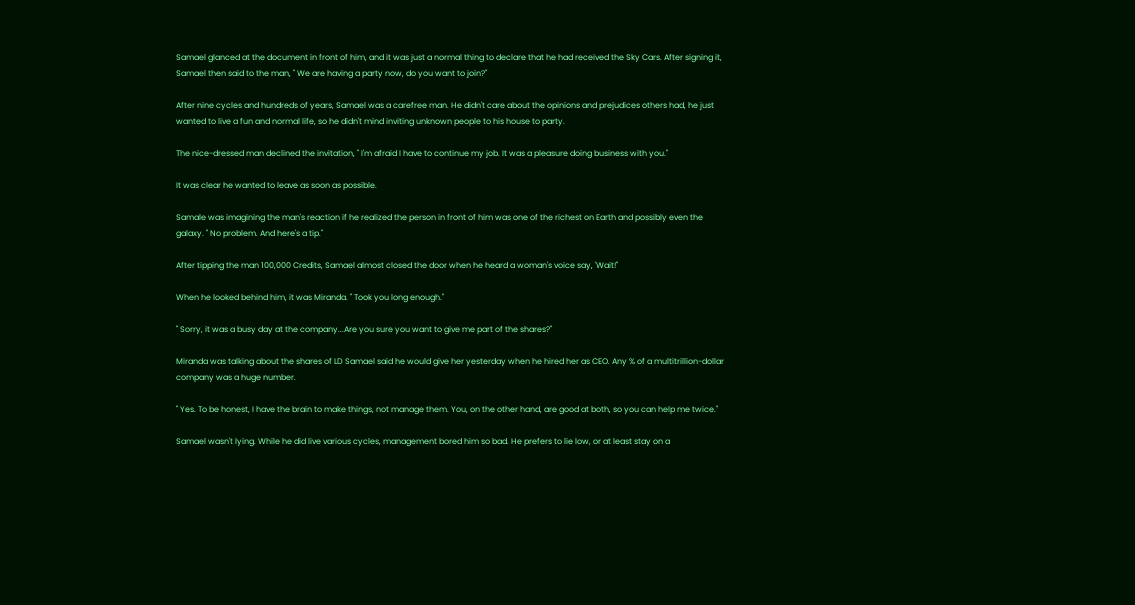Samael glanced at the document in front of him, and it was just a normal thing to declare that he had received the Sky Cars. After signing it, Samael then said to the man, '' We are having a party now, do you want to join?''

After nine cycles and hundreds of years, Samael was a carefree man. He didn't care about the opinions and prejudices others had, he just wanted to live a fun and normal life, so he didn't mind inviting unknown people to his house to party.

The nice-dressed man declined the invitation, '' I'm afraid I have to continue my job. It was a pleasure doing business with you.''

It was clear he wanted to leave as soon as possible.

Samale was imagining the man's reaction if he realized the person in front of him was one of the richest on Earth and possibly even the galaxy. '' No problem. And here's a tip.''

After tipping the man 100,000 Credits, Samael almost closed the door when he heard a woman's voice say, 'Wait!''

When he looked behind him, it was Miranda. '' Took you long enough.''

'' Sorry, it was a busy day at the company...Are you sure you want to give me part of the shares?''

Miranda was talking about the shares of LD Samael said he would give her yesterday when he hired her as CEO. Any % of a multitrillion-dollar company was a huge number.

'' Yes. To be honest, I have the brain to make things, not manage them. You, on the other hand, are good at both, so you can help me twice.''

Samael wasn't lying. While he did live various cycles, management bored him so bad. He prefers to lie low, or at least stay on a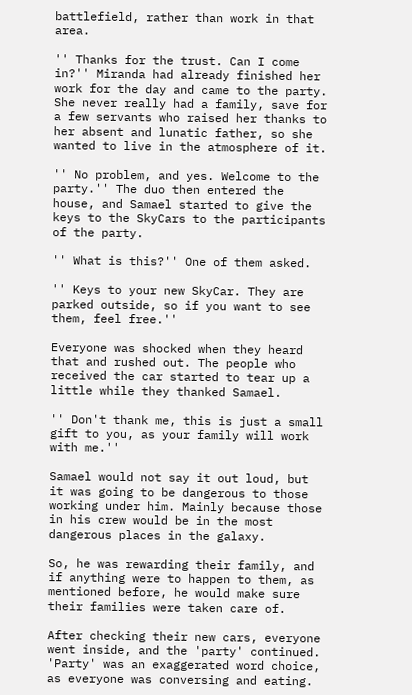battlefield, rather than work in that area.

'' Thanks for the trust. Can I come in?'' Miranda had already finished her work for the day and came to the party. She never really had a family, save for a few servants who raised her thanks to her absent and lunatic father, so she wanted to live in the atmosphere of it.

'' No problem, and yes. Welcome to the party.'' The duo then entered the house, and Samael started to give the keys to the SkyCars to the participants of the party.

'' What is this?'' One of them asked.

'' Keys to your new SkyCar. They are parked outside, so if you want to see them, feel free.''

Everyone was shocked when they heard that and rushed out. The people who received the car started to tear up a little while they thanked Samael.

'' Don't thank me, this is just a small gift to you, as your family will work with me.''

Samael would not say it out loud, but it was going to be dangerous to those working under him. Mainly because those in his crew would be in the most dangerous places in the galaxy.

So, he was rewarding their family, and if anything were to happen to them, as mentioned before, he would make sure their families were taken care of.

After checking their new cars, everyone went inside, and the 'party' continued. 'Party' was an exaggerated word choice, as everyone was conversing and eating.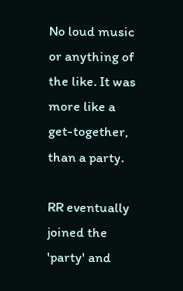No loud music or anything of the like. It was more like a get-together, than a party.

RR eventually joined the 'party' and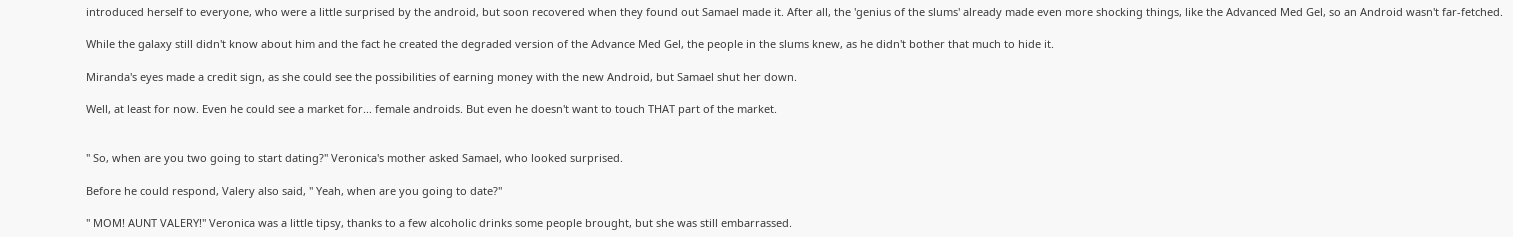introduced herself to everyone, who were a little surprised by the android, but soon recovered when they found out Samael made it. After all, the 'genius of the slums' already made even more shocking things, like the Advanced Med Gel, so an Android wasn't far-fetched.

While the galaxy still didn't know about him and the fact he created the degraded version of the Advance Med Gel, the people in the slums knew, as he didn't bother that much to hide it.

Miranda's eyes made a credit sign, as she could see the possibilities of earning money with the new Android, but Samael shut her down.

Well, at least for now. Even he could see a market for... female androids. But even he doesn't want to touch THAT part of the market.


'' So, when are you two going to start dating?'' Veronica's mother asked Samael, who looked surprised.

Before he could respond, Valery also said, '' Yeah, when are you going to date?''

'' MOM! AUNT VALERY!'' Veronica was a little tipsy, thanks to a few alcoholic drinks some people brought, but she was still embarrassed.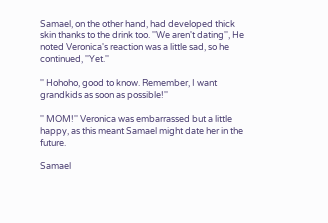Samael, on the other hand, had developed thick skin thanks to the drink too. ''We aren't dating'', He noted Veronica's reaction was a little sad, so he continued, ''Yet.''

'' Hohoho, good to know. Remember, I want grandkids as soon as possible!''

'' MOM!'' Veronica was embarrassed but a little happy, as this meant Samael might date her in the future.

Samael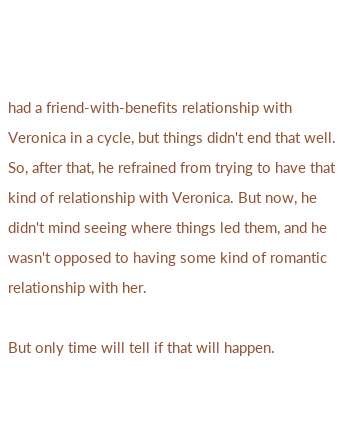had a friend-with-benefits relationship with Veronica in a cycle, but things didn't end that well. So, after that, he refrained from trying to have that kind of relationship with Veronica. But now, he didn't mind seeing where things led them, and he wasn't opposed to having some kind of romantic relationship with her.

But only time will tell if that will happen.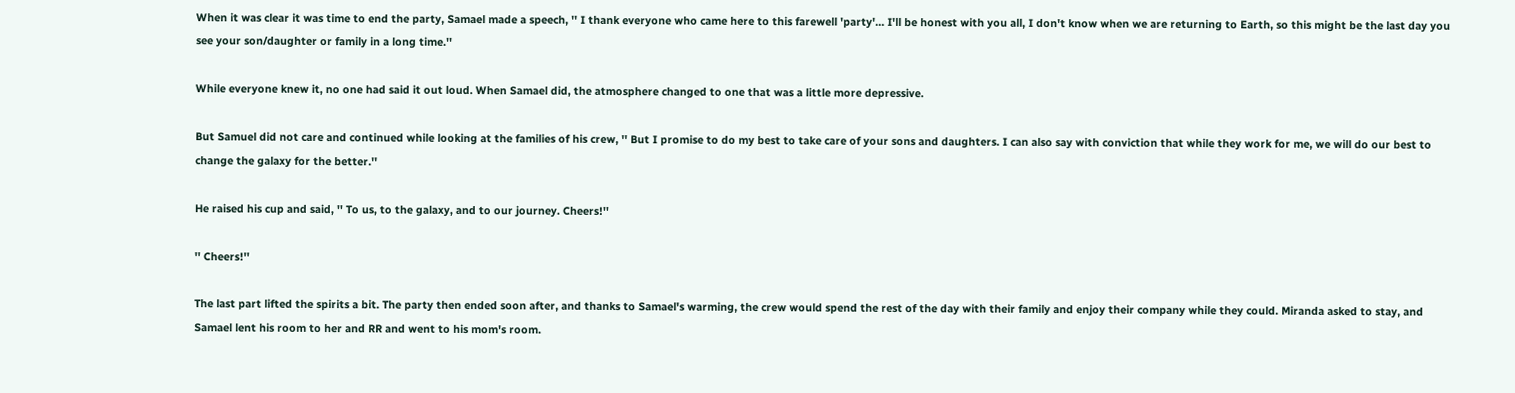When it was clear it was time to end the party, Samael made a speech, '' I thank everyone who came here to this farewell 'party'… I'll be honest with you all, I don't know when we are returning to Earth, so this might be the last day you see your son/daughter or family in a long time.''

While everyone knew it, no one had said it out loud. When Samael did, the atmosphere changed to one that was a little more depressive.

But Samuel did not care and continued while looking at the families of his crew, '' But I promise to do my best to take care of your sons and daughters. I can also say with conviction that while they work for me, we will do our best to change the galaxy for the better.''

He raised his cup and said, '' To us, to the galaxy, and to our journey. Cheers!''

'' Cheers!''

The last part lifted the spirits a bit. The party then ended soon after, and thanks to Samael's warming, the crew would spend the rest of the day with their family and enjoy their company while they could. Miranda asked to stay, and Samael lent his room to her and RR and went to his mom's room.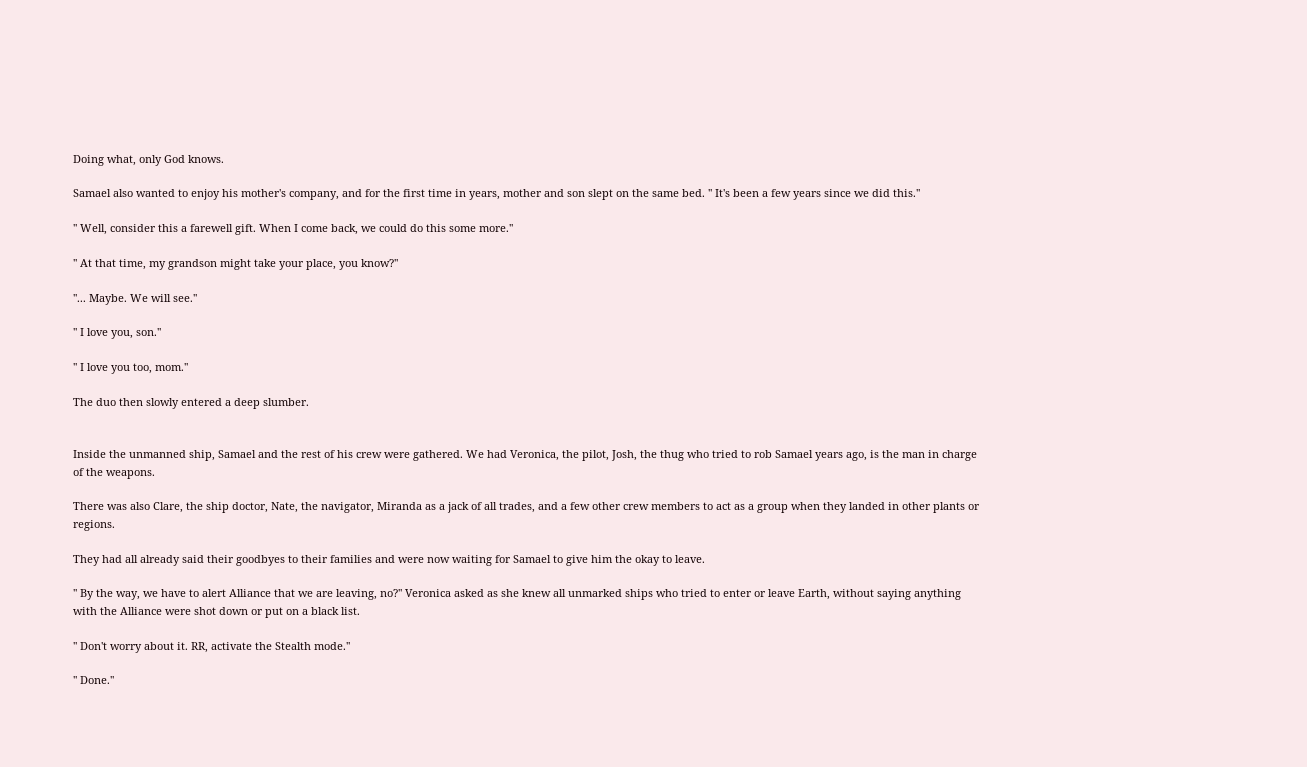Doing what, only God knows.

Samael also wanted to enjoy his mother's company, and for the first time in years, mother and son slept on the same bed. '' It's been a few years since we did this.''

'' Well, consider this a farewell gift. When I come back, we could do this some more.''

'' At that time, my grandson might take your place, you know?''

''... Maybe. We will see.''

'' I love you, son.''

'' I love you too, mom.''

The duo then slowly entered a deep slumber.


Inside the unmanned ship, Samael and the rest of his crew were gathered. We had Veronica, the pilot, Josh, the thug who tried to rob Samael years ago, is the man in charge of the weapons.

There was also Clare, the ship doctor, Nate, the navigator, Miranda as a jack of all trades, and a few other crew members to act as a group when they landed in other plants or regions.

They had all already said their goodbyes to their families and were now waiting for Samael to give him the okay to leave.

'' By the way, we have to alert Alliance that we are leaving, no?'' Veronica asked as she knew all unmarked ships who tried to enter or leave Earth, without saying anything with the Alliance were shot down or put on a black list.

'' Don't worry about it. RR, activate the Stealth mode.''

'' Done.''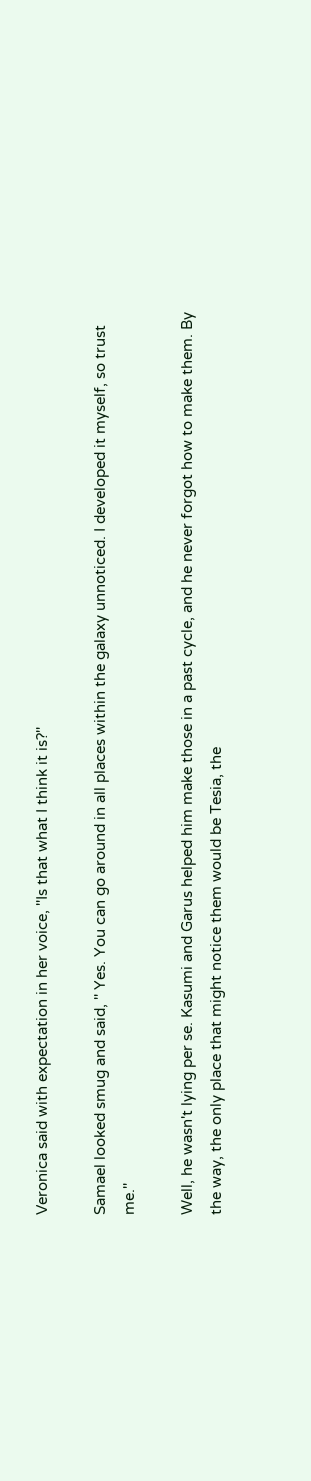Veronica said with expectation in her voice, ''Is that what I think it is?''

Samael looked smug and said, '' Yes. You can go around in all places within the galaxy unnoticed. I developed it myself, so trust me.''

Well, he wasn't lying per se. Kasumi and Garus helped him make those in a past cycle, and he never forgot how to make them. By the way, the only place that might notice them would be Tesia, the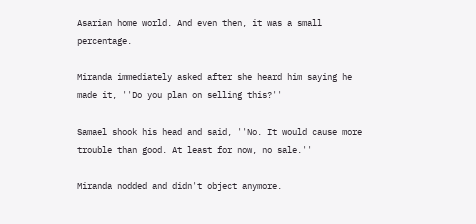Asarian home world. And even then, it was a small percentage.

Miranda immediately asked after she heard him saying he made it, ''Do you plan on selling this?''

Samael shook his head and said, ''No. It would cause more trouble than good. At least for now, no sale.''

Miranda nodded and didn't object anymore.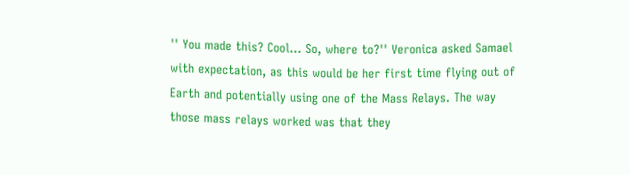'' You made this? Cool… So, where to?'' Veronica asked Samael with expectation, as this would be her first time flying out of Earth and potentially using one of the Mass Relays. The way those mass relays worked was that they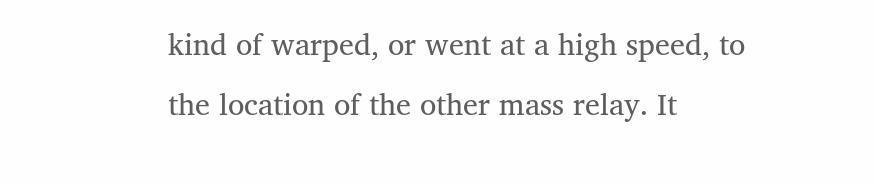kind of warped, or went at a high speed, to the location of the other mass relay. It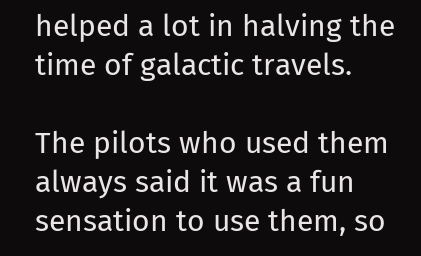helped a lot in halving the time of galactic travels.

The pilots who used them always said it was a fun sensation to use them, so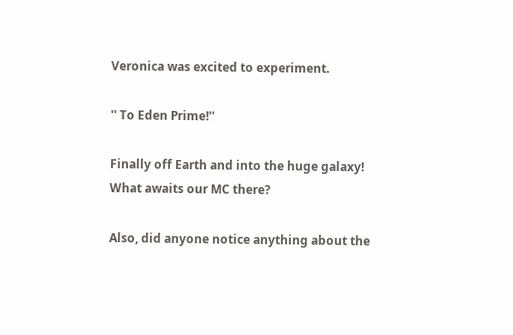Veronica was excited to experiment.

'' To Eden Prime!''

Finally off Earth and into the huge galaxy! What awaits our MC there?

Also, did anyone notice anything about the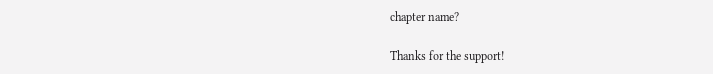chapter name?

Thanks for the support!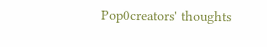Pop0creators' thoughts